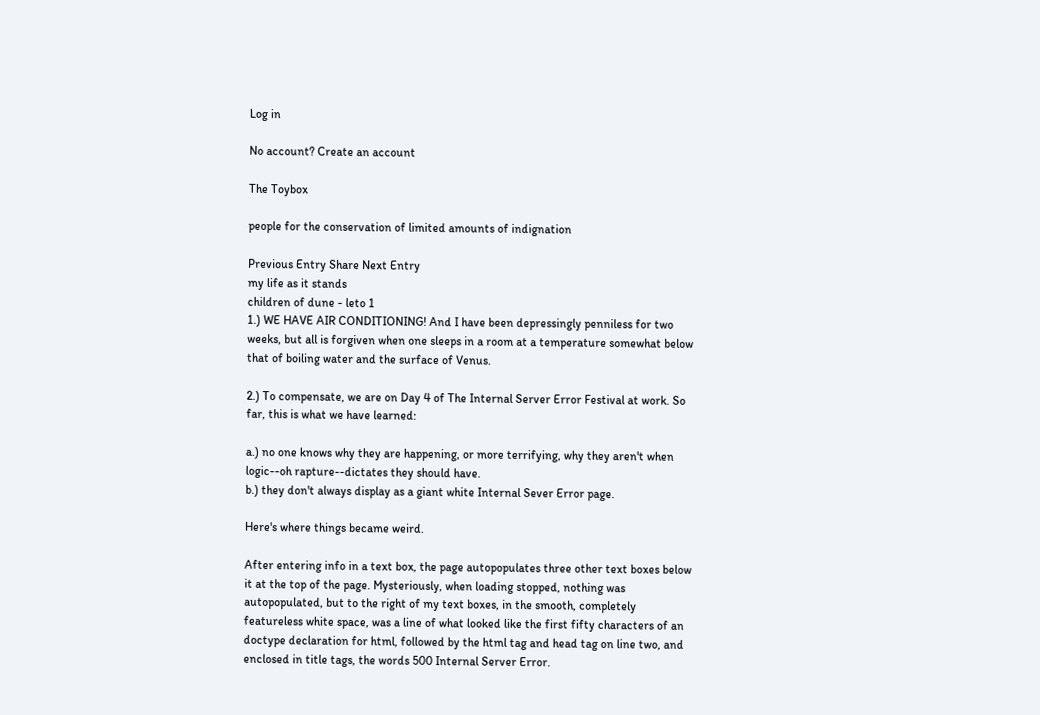Log in

No account? Create an account

The Toybox

people for the conservation of limited amounts of indignation

Previous Entry Share Next Entry
my life as it stands
children of dune - leto 1
1.) WE HAVE AIR CONDITIONING! And I have been depressingly penniless for two weeks, but all is forgiven when one sleeps in a room at a temperature somewhat below that of boiling water and the surface of Venus.

2.) To compensate, we are on Day 4 of The Internal Server Error Festival at work. So far, this is what we have learned:

a.) no one knows why they are happening, or more terrifying, why they aren't when logic--oh rapture--dictates they should have.
b.) they don't always display as a giant white Internal Sever Error page.

Here's where things became weird.

After entering info in a text box, the page autopopulates three other text boxes below it at the top of the page. Mysteriously, when loading stopped, nothing was autopopulated, but to the right of my text boxes, in the smooth, completely featureless white space, was a line of what looked like the first fifty characters of an doctype declaration for html, followed by the html tag and head tag on line two, and enclosed in title tags, the words 500 Internal Server Error.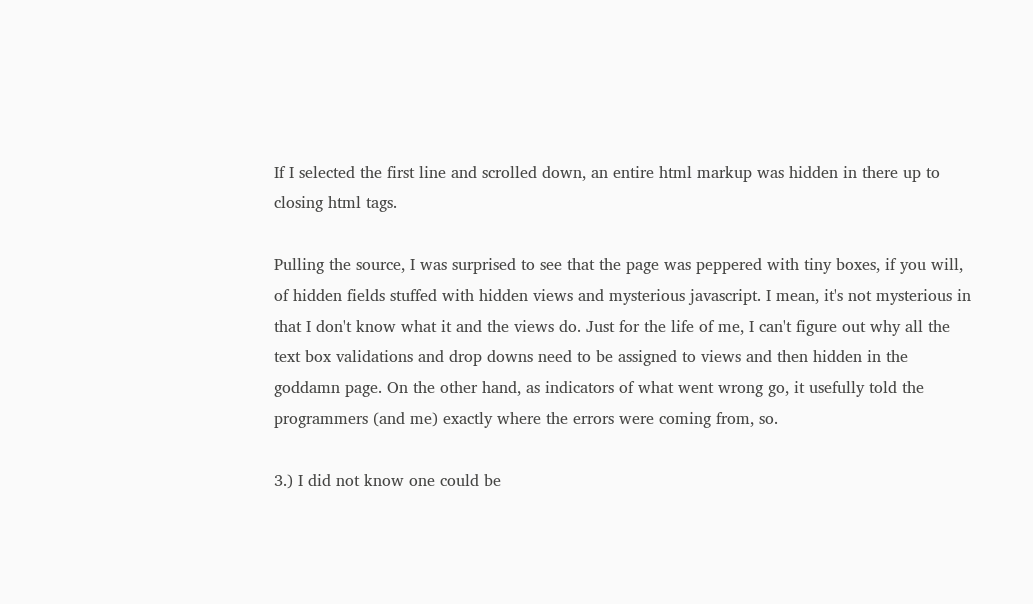If I selected the first line and scrolled down, an entire html markup was hidden in there up to closing html tags.

Pulling the source, I was surprised to see that the page was peppered with tiny boxes, if you will, of hidden fields stuffed with hidden views and mysterious javascript. I mean, it's not mysterious in that I don't know what it and the views do. Just for the life of me, I can't figure out why all the text box validations and drop downs need to be assigned to views and then hidden in the goddamn page. On the other hand, as indicators of what went wrong go, it usefully told the programmers (and me) exactly where the errors were coming from, so.

3.) I did not know one could be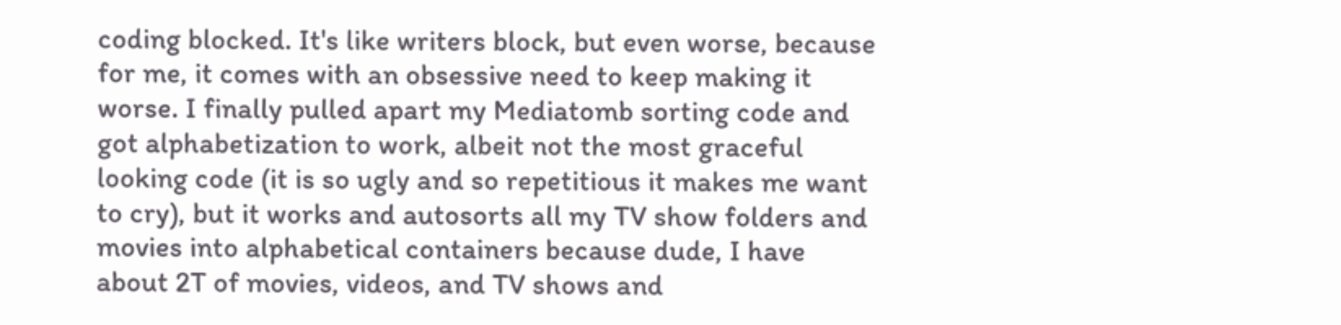coding blocked. It's like writers block, but even worse, because for me, it comes with an obsessive need to keep making it worse. I finally pulled apart my Mediatomb sorting code and got alphabetization to work, albeit not the most graceful looking code (it is so ugly and so repetitious it makes me want to cry), but it works and autosorts all my TV show folders and movies into alphabetical containers because dude, I have about 2T of movies, videos, and TV shows and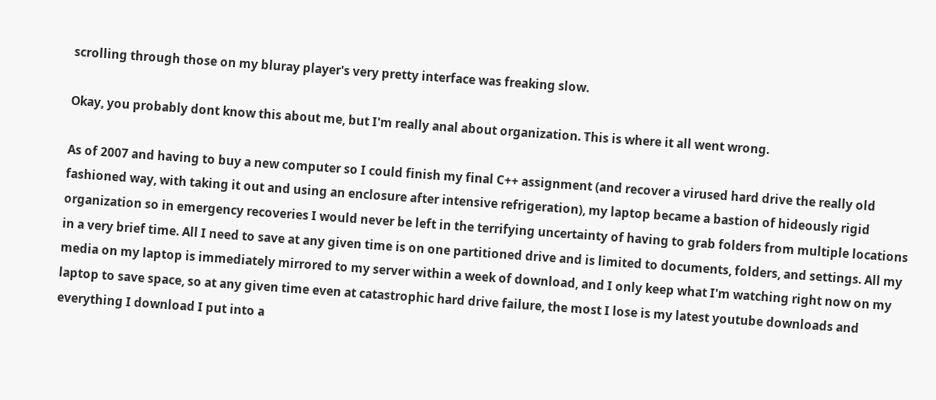scrolling through those on my bluray player's very pretty interface was freaking slow.

Okay, you probably dont know this about me, but I'm really anal about organization. This is where it all went wrong.

As of 2007 and having to buy a new computer so I could finish my final C++ assignment (and recover a virused hard drive the really old fashioned way, with taking it out and using an enclosure after intensive refrigeration), my laptop became a bastion of hideously rigid organization so in emergency recoveries I would never be left in the terrifying uncertainty of having to grab folders from multiple locations in a very brief time. All I need to save at any given time is on one partitioned drive and is limited to documents, folders, and settings. All my media on my laptop is immediately mirrored to my server within a week of download, and I only keep what I'm watching right now on my laptop to save space, so at any given time even at catastrophic hard drive failure, the most I lose is my latest youtube downloads and everything I download I put into a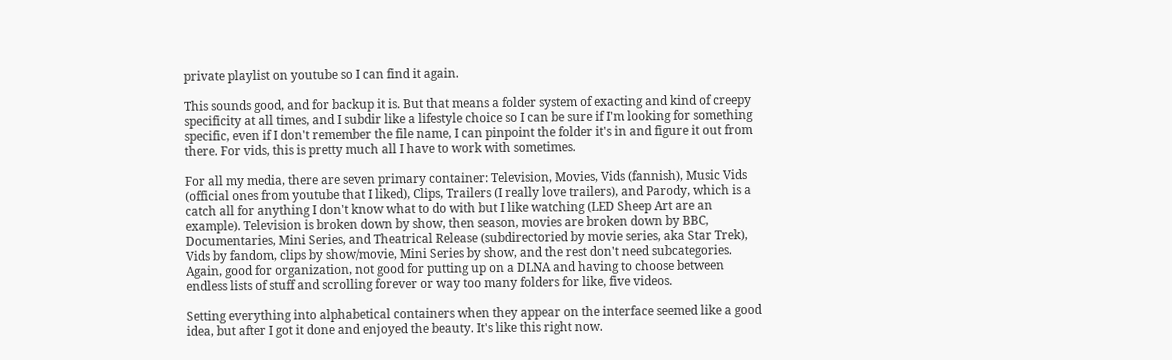private playlist on youtube so I can find it again.

This sounds good, and for backup it is. But that means a folder system of exacting and kind of creepy specificity at all times, and I subdir like a lifestyle choice so I can be sure if I'm looking for something specific, even if I don't remember the file name, I can pinpoint the folder it's in and figure it out from there. For vids, this is pretty much all I have to work with sometimes.

For all my media, there are seven primary container: Television, Movies, Vids (fannish), Music Vids (official ones from youtube that I liked), Clips, Trailers (I really love trailers), and Parody, which is a catch all for anything I don't know what to do with but I like watching (LED Sheep Art are an example). Television is broken down by show, then season, movies are broken down by BBC, Documentaries, Mini Series, and Theatrical Release (subdirectoried by movie series, aka Star Trek), Vids by fandom, clips by show/movie, Mini Series by show, and the rest don't need subcategories. Again, good for organization, not good for putting up on a DLNA and having to choose between endless lists of stuff and scrolling forever or way too many folders for like, five videos.

Setting everything into alphabetical containers when they appear on the interface seemed like a good idea, but after I got it done and enjoyed the beauty. It's like this right now.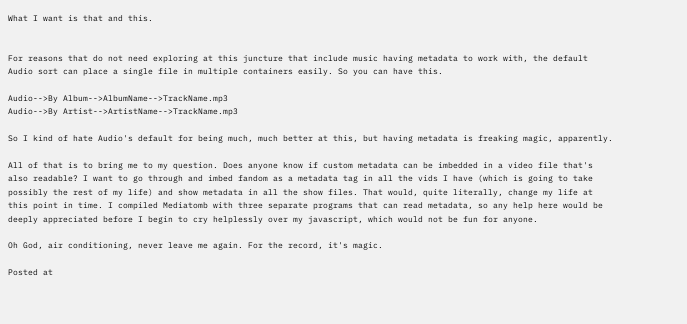What I want is that and this.


For reasons that do not need exploring at this juncture that include music having metadata to work with, the default Audio sort can place a single file in multiple containers easily. So you can have this.

Audio-->By Album-->AlbumName-->TrackName.mp3
Audio-->By Artist-->ArtistName-->TrackName.mp3

So I kind of hate Audio's default for being much, much better at this, but having metadata is freaking magic, apparently.

All of that is to bring me to my question. Does anyone know if custom metadata can be imbedded in a video file that's also readable? I want to go through and imbed fandom as a metadata tag in all the vids I have (which is going to take possibly the rest of my life) and show metadata in all the show files. That would, quite literally, change my life at this point in time. I compiled Mediatomb with three separate programs that can read metadata, so any help here would be deeply appreciated before I begin to cry helplessly over my javascript, which would not be fun for anyone.

Oh God, air conditioning, never leave me again. For the record, it's magic.

Posted at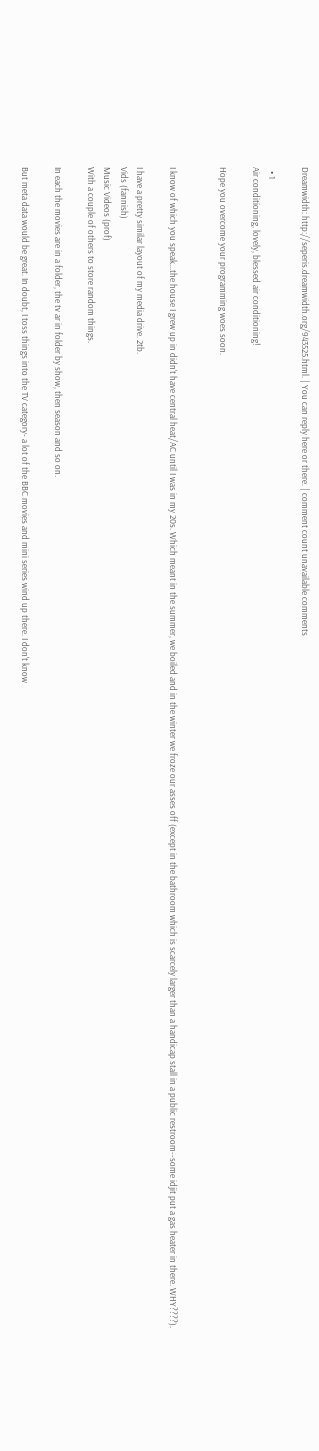Dreamwidth: http://seperis.dreamwidth.org/943525.html. | You can reply here or there. | comment count unavailable comments

  • 1
Air conditioning, lovely, blessed air conditioning!

Hope you overcome your programming woes soon.


I know of which you speak...the house I grew up in didn't have central heat/AC until I was in my 20s. Which meant in the summer, we boiled and in the winter we froze our asses off (except in the bathroom which is scarcely larger than a handicap stall in a public restroom--some idjit put a gas heater in there. WHY????).

I have a pretty similar layout of my media drive. 2tb.
Vids (fannish)
Music Videos (prof)
With a couple of others to store random things.

In each the movies are in a folder, the tv ar in folder by show, then season and so on.

But meta data would be great. In doubt, I toss things into the TV category- a lot of the BBC movies and mini series wind up there. I don't know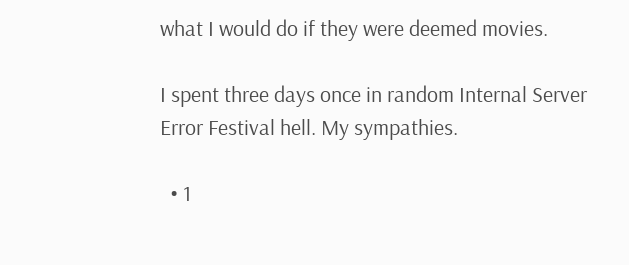what I would do if they were deemed movies.

I spent three days once in random Internal Server Error Festival hell. My sympathies.

  • 1